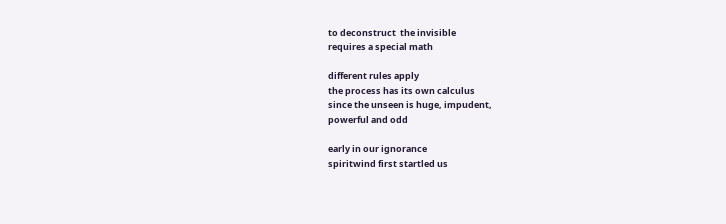to deconstruct  the invisible
requires a special math

different rules apply
the process has its own calculus
since the unseen is huge, impudent,
powerful and odd

early in our ignorance
spiritwind first startled us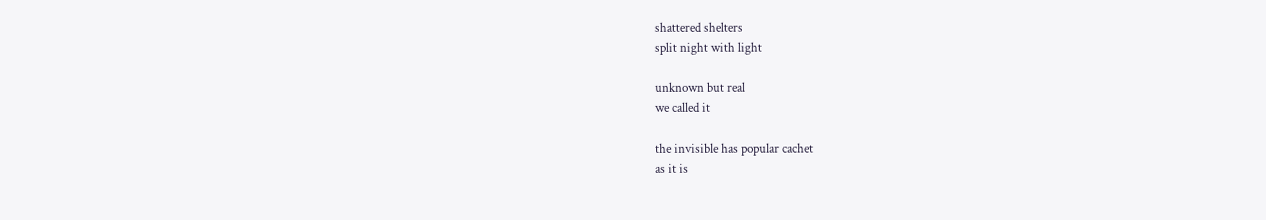shattered shelters
split night with light

unknown but real
we called it

the invisible has popular cachet
as it is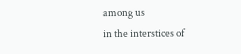among us
in the interstices of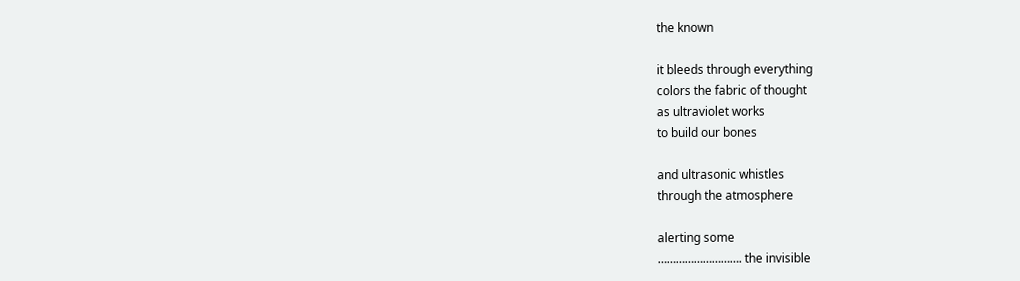the known

it bleeds through everything
colors the fabric of thought
as ultraviolet works
to build our bones

and ultrasonic whistles
through the atmosphere

alerting some
………………………. the invisible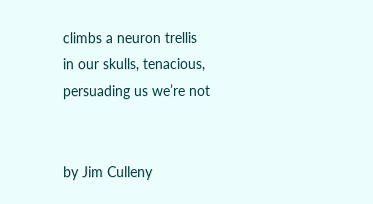climbs a neuron trellis
in our skulls, tenacious,
persuading us we’re not


by Jim Culleny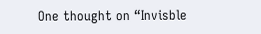One thought on “Invisble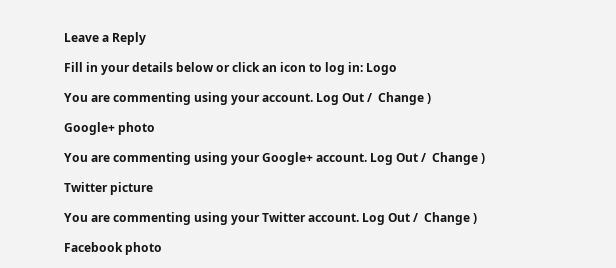Leave a Reply

Fill in your details below or click an icon to log in: Logo

You are commenting using your account. Log Out /  Change )

Google+ photo

You are commenting using your Google+ account. Log Out /  Change )

Twitter picture

You are commenting using your Twitter account. Log Out /  Change )

Facebook photo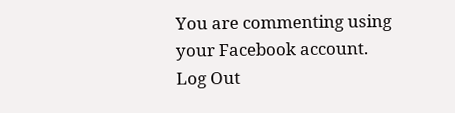You are commenting using your Facebook account. Log Out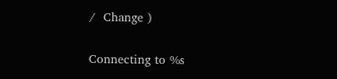/  Change )


Connecting to %s